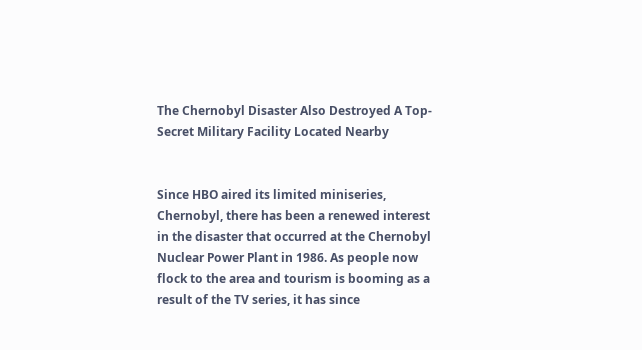The Chernobyl Disaster Also Destroyed A Top-Secret Military Facility Located Nearby


Since HBO aired its limited miniseries, Chernobyl, there has been a renewed interest in the disaster that occurred at the Chernobyl Nuclear Power Plant in 1986. As people now flock to the area and tourism is booming as a result of the TV series, it has since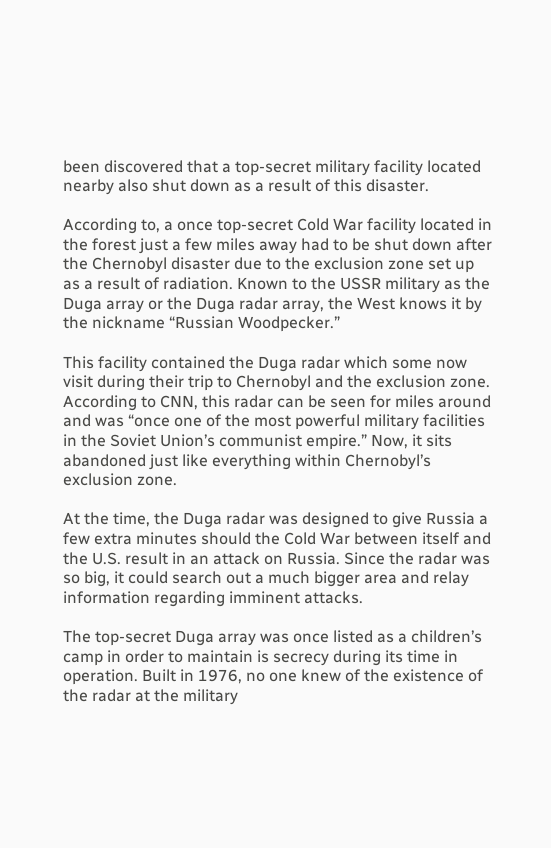been discovered that a top-secret military facility located nearby also shut down as a result of this disaster.

According to, a once top-secret Cold War facility located in the forest just a few miles away had to be shut down after the Chernobyl disaster due to the exclusion zone set up as a result of radiation. Known to the USSR military as the Duga array or the Duga radar array, the West knows it by the nickname “Russian Woodpecker.”

This facility contained the Duga radar which some now visit during their trip to Chernobyl and the exclusion zone. According to CNN, this radar can be seen for miles around and was “once one of the most powerful military facilities in the Soviet Union’s communist empire.” Now, it sits abandoned just like everything within Chernobyl’s exclusion zone.

At the time, the Duga radar was designed to give Russia a few extra minutes should the Cold War between itself and the U.S. result in an attack on Russia. Since the radar was so big, it could search out a much bigger area and relay information regarding imminent attacks.

The top-secret Duga array was once listed as a children’s camp in order to maintain is secrecy during its time in operation. Built in 1976, no one knew of the existence of the radar at the military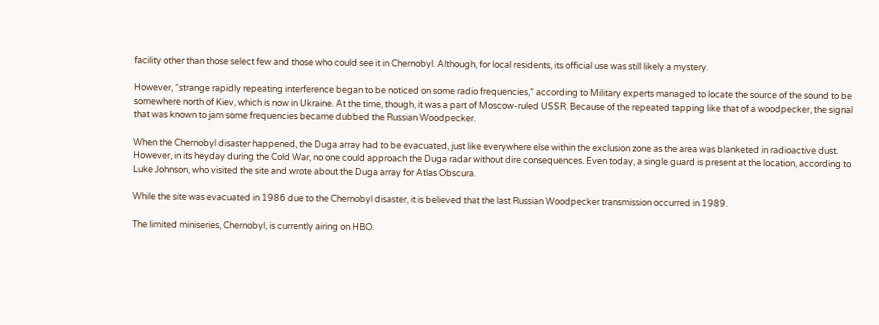facility other than those select few and those who could see it in Chernobyl. Although, for local residents, its official use was still likely a mystery.

However, “strange rapidly repeating interference began to be noticed on some radio frequencies,” according to Military experts managed to locate the source of the sound to be somewhere north of Kiev, which is now in Ukraine. At the time, though, it was a part of Moscow-ruled USSR. Because of the repeated tapping like that of a woodpecker, the signal that was known to jam some frequencies became dubbed the Russian Woodpecker.

When the Chernobyl disaster happened, the Duga array had to be evacuated, just like everywhere else within the exclusion zone as the area was blanketed in radioactive dust. However, in its heyday during the Cold War, no one could approach the Duga radar without dire consequences. Even today, a single guard is present at the location, according to Luke Johnson, who visited the site and wrote about the Duga array for Atlas Obscura.

While the site was evacuated in 1986 due to the Chernobyl disaster, it is believed that the last Russian Woodpecker transmission occurred in 1989.

The limited miniseries, Chernobyl, is currently airing on HBO.